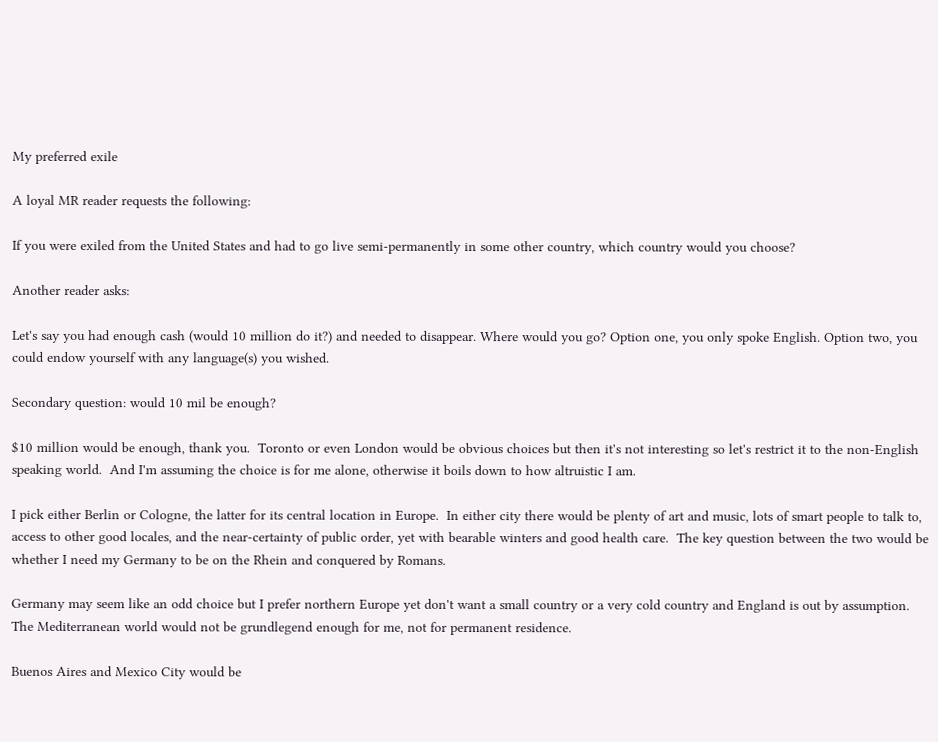My preferred exile

A loyal MR reader requests the following:

If you were exiled from the United States and had to go live semi-permanently in some other country, which country would you choose?

Another reader asks:

Let's say you had enough cash (would 10 million do it?) and needed to disappear. Where would you go? Option one, you only spoke English. Option two, you could endow yourself with any language(s) you wished.

Secondary question: would 10 mil be enough?

$10 million would be enough, thank you.  Toronto or even London would be obvious choices but then it's not interesting so let's restrict it to the non-English speaking world.  And I'm assuming the choice is for me alone, otherwise it boils down to how altruistic I am.

I pick either Berlin or Cologne, the latter for its central location in Europe.  In either city there would be plenty of art and music, lots of smart people to talk to, access to other good locales, and the near-certainty of public order, yet with bearable winters and good health care.  The key question between the two would be whether I need my Germany to be on the Rhein and conquered by Romans.

Germany may seem like an odd choice but I prefer northern Europe yet don't want a small country or a very cold country and England is out by assumption.  The Mediterranean world would not be grundlegend enough for me, not for permanent residence.

Buenos Aires and Mexico City would be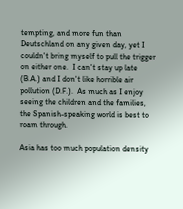tempting, and more fun than Deutschland on any given day, yet I couldn't bring myself to pull the trigger on either one.  I can't stay up late (B.A.) and I don't like horrible air pollution (D.F.).  As much as I enjoy seeing the children and the families, the Spanish-speaking world is best to roam through.

Asia has too much population density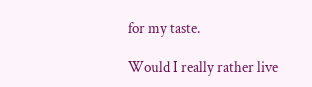for my taste.

Would I really rather live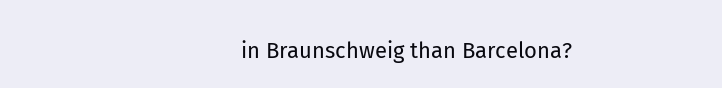in Braunschweig than Barcelona?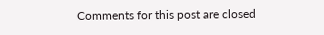Comments for this post are closed